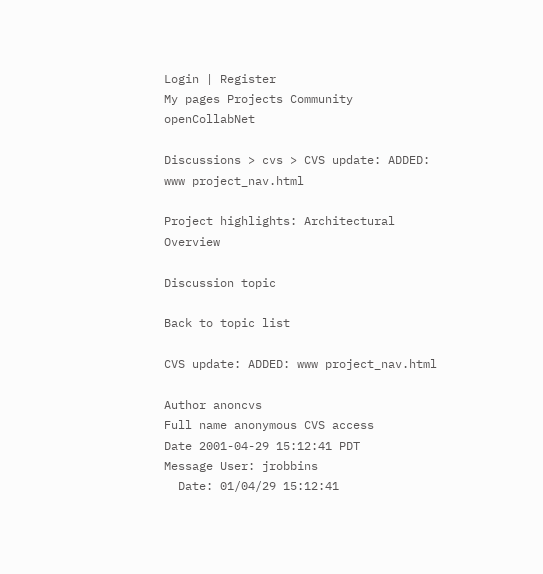Login | Register
My pages Projects Community openCollabNet

Discussions > cvs > CVS update: ADDED: www project_nav.html

Project highlights: Architectural Overview

Discussion topic

Back to topic list

CVS update: ADDED: www project_nav.html

Author anoncvs
Full name anonymous CVS access
Date 2001-04-29 15:12:41 PDT
Message User: jrobbins
  Date: 01/04/29 15:12:41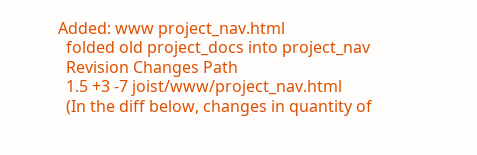Added: www project_nav.html
  folded old project_docs into project_nav
  Revision Changes Path
  1.5 +3 -7 joist/www/project_nav.html
  (In the diff below, changes in quantity of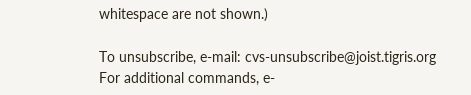whitespace are not shown.)

To unsubscribe, e-mail: cvs-unsubscribe@joist.tigris.org
For additional commands, e-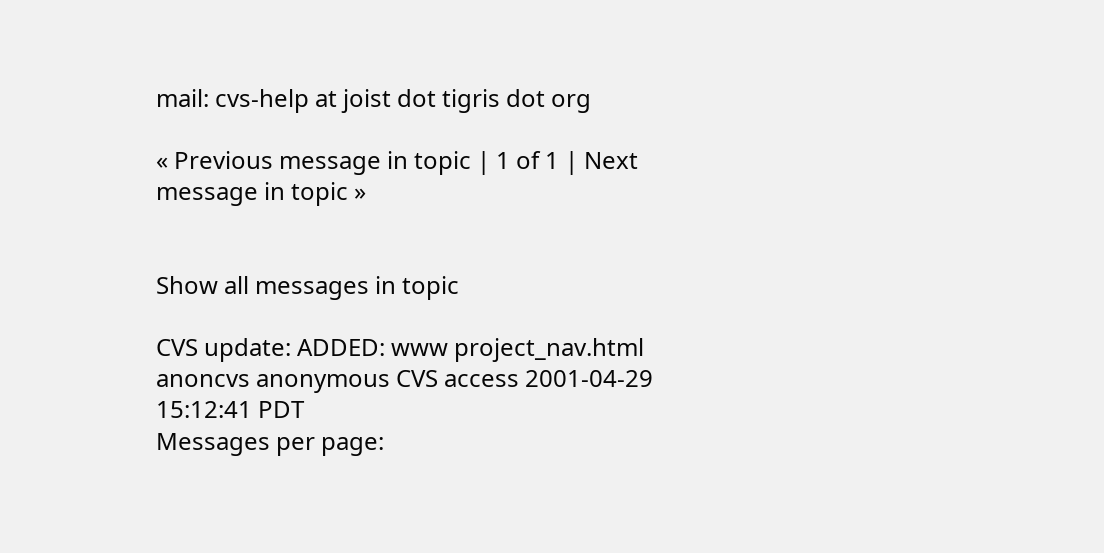mail: cvs-help at joist dot tigris dot org

« Previous message in topic | 1 of 1 | Next message in topic »


Show all messages in topic

CVS update: ADDED: www project_nav.html anoncvs anonymous CVS access 2001-04-29 15:12:41 PDT
Messages per page: